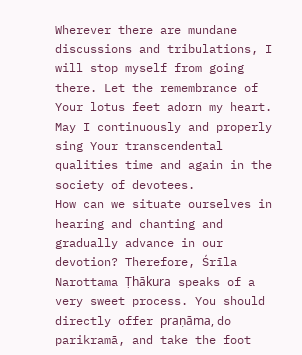Wherever there are mundane discussions and tribulations, I will stop myself from going there. Let the remembrance of Your lotus feet adorn my heart. May I continuously and properly sing Your transcendental qualities time and again in the society of devotees.
How can we situate ourselves in hearing and chanting and gradually advance in our devotion? Therefore, Śrīla Narottama Ṭhākura speaks of a very sweet process. You should directly offer praṇāma, do parikramā, and take the foot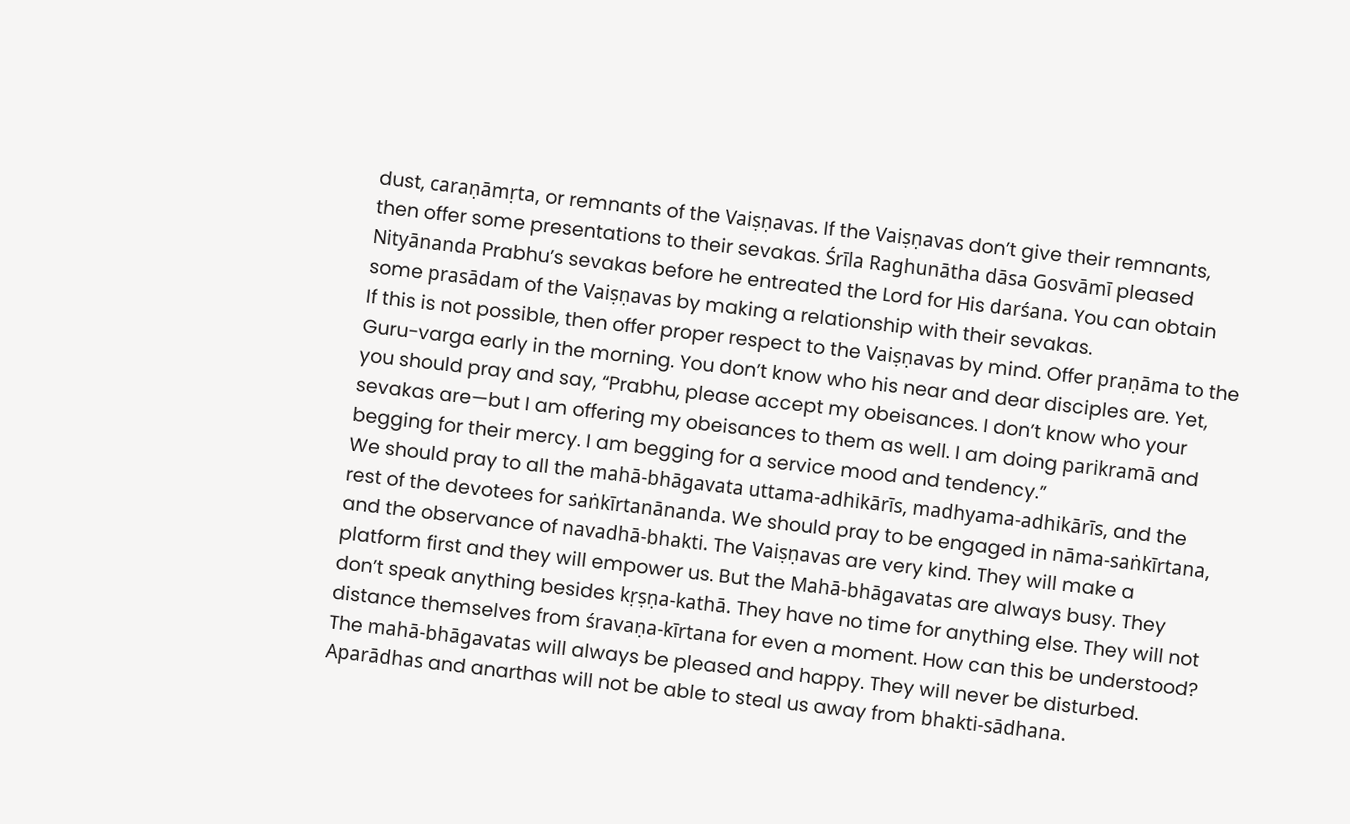dust, caraṇāmṛta, or remnants of the Vaiṣṇavas. If the Vaiṣṇavas don’t give their remnants, then offer some presentations to their sevakas. Śrīla Raghunātha dāsa Gosvāmī pleased Nityānanda Prabhu’s sevakas before he entreated the Lord for His darśana. You can obtain some prasādam of the Vaiṣṇavas by making a relationship with their sevakas.
If this is not possible, then offer proper respect to the Vaiṣṇavas by mind. Offer praṇāma to the Guru-varga early in the morning. You don’t know who his near and dear disciples are. Yet, you should pray and say, “Prabhu, please accept my obeisances. I don’t know who your sevakas are—but I am offering my obeisances to them as well. I am doing parikramā and begging for their mercy. I am begging for a service mood and tendency.”
We should pray to all the mahā-bhāgavata uttama-adhikārīs, madhyama-adhikārīs, and the rest of the devotees for saṅkīrtanānanda. We should pray to be engaged in nāma-saṅkīrtana, and the observance of navadhā-bhakti. The Vaiṣṇavas are very kind. They will make a platform first and they will empower us. But the Mahā-bhāgavatas are always busy. They don’t speak anything besides kṛṣṇa-kathā. They have no time for anything else. They will not distance themselves from śravaṇa-kīrtana for even a moment. How can this be understood? The mahā-bhāgavatas will always be pleased and happy. They will never be disturbed.
Aparādhas and anarthas will not be able to steal us away from bhakti-sādhana.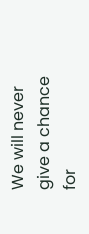We will never give a chance for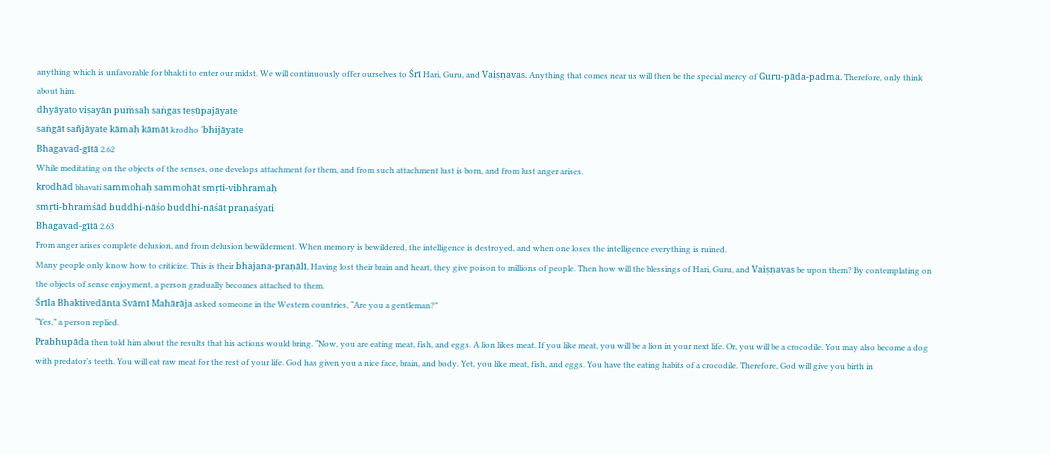anything which is unfavorable for bhakti to enter our midst. We will continuously offer ourselves to Śrī Hari, Guru, and Vaiṣṇavas. Anything that comes near us will then be the special mercy of Guru-pāda-padma. Therefore, only think about him.
dhyāyato viṣayān puṁsaḥ saṅgas teṣūpajāyate
saṅgāt sañjāyate kāmaḥ kāmāt krodho ‘bhijāyate
Bhagavad-gītā 2.62
While meditating on the objects of the senses, one develops attachment for them, and from such attachment lust is born, and from lust anger arises.
krodhād bhavati sammohaḥ sammohāt smṛti-vibhramaḥ
smṛti-bhraṁśād buddhi-nāśo buddhi-nāśāt praṇaśyati
Bhagavad-gītā 2.63
From anger arises complete delusion, and from delusion bewilderment. When memory is bewildered, the intelligence is destroyed, and when one loses the intelligence everything is ruined.
Many people only know how to criticize. This is their bhajana-praṇālī. Having lost their brain and heart, they give poison to millions of people. Then how will the blessings of Hari, Guru, and Vaiṣṇavas be upon them? By contemplating on the objects of sense enjoyment, a person gradually becomes attached to them.
Śrīla Bhaktivedānta Svāmī Mahārāja asked someone in the Western countries, “Are you a gentleman?”
“Yes,” a person replied.
Prabhupāda then told him about the results that his actions would bring. “Now, you are eating meat, fish, and eggs. A lion likes meat. If you like meat, you will be a lion in your next life. Or, you will be a crocodile. You may also become a dog with predator’s teeth. You will eat raw meat for the rest of your life. God has given you a nice face, brain, and body. Yet, you like meat, fish, and eggs. You have the eating habits of a crocodile. Therefore, God will give you birth in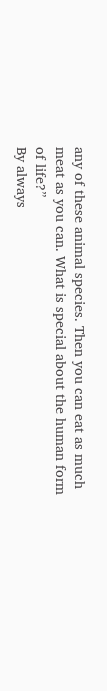any of these animal species. Then you can eat as much meat as you can. What is special about the human form of life?”
By always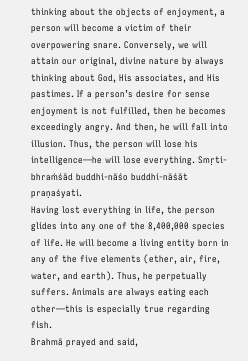thinking about the objects of enjoyment, a person will become a victim of their overpowering snare. Conversely, we will attain our original, divine nature by always thinking about God, His associates, and His pastimes. If a person’s desire for sense enjoyment is not fulfilled, then he becomes exceedingly angry. And then, he will fall into illusion. Thus, the person will lose his intelligence—he will lose everything. Smṛti-bhraṁśād buddhi-nāśo buddhi-nāśāt praṇaśyati.
Having lost everything in life, the person glides into any one of the 8,400,000 species of life. He will become a living entity born in any of the five elements (ether, air, fire, water, and earth). Thus, he perpetually suffers. Animals are always eating each other—this is especially true regarding fish.
Brahmā prayed and said,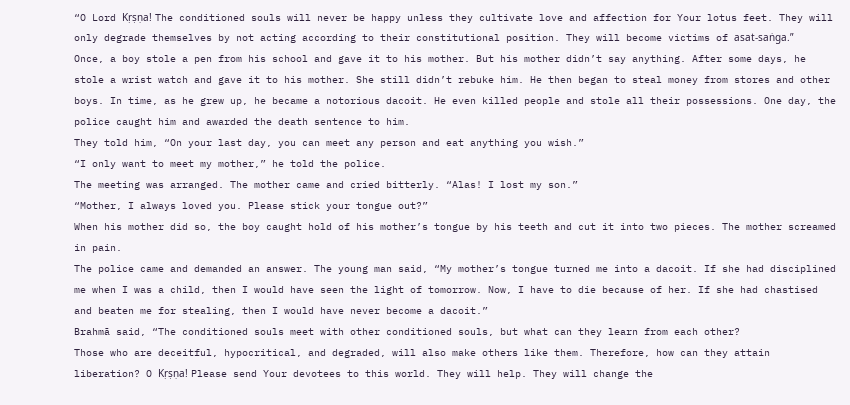“O Lord Kṛṣṇa! The conditioned souls will never be happy unless they cultivate love and affection for Your lotus feet. They will only degrade themselves by not acting according to their constitutional position. They will become victims of asat-saṅga.”
Once, a boy stole a pen from his school and gave it to his mother. But his mother didn’t say anything. After some days, he stole a wrist watch and gave it to his mother. She still didn’t rebuke him. He then began to steal money from stores and other boys. In time, as he grew up, he became a notorious dacoit. He even killed people and stole all their possessions. One day, the police caught him and awarded the death sentence to him.
They told him, “On your last day, you can meet any person and eat anything you wish.”
“I only want to meet my mother,” he told the police.
The meeting was arranged. The mother came and cried bitterly. “Alas! I lost my son.”
“Mother, I always loved you. Please stick your tongue out?”
When his mother did so, the boy caught hold of his mother’s tongue by his teeth and cut it into two pieces. The mother screamed in pain.
The police came and demanded an answer. The young man said, “My mother’s tongue turned me into a dacoit. If she had disciplined me when I was a child, then I would have seen the light of tomorrow. Now, I have to die because of her. If she had chastised and beaten me for stealing, then I would have never become a dacoit.”
Brahmā said, “The conditioned souls meet with other conditioned souls, but what can they learn from each other?
Those who are deceitful, hypocritical, and degraded, will also make others like them. Therefore, how can they attain liberation? O Kṛṣṇa! Please send Your devotees to this world. They will help. They will change the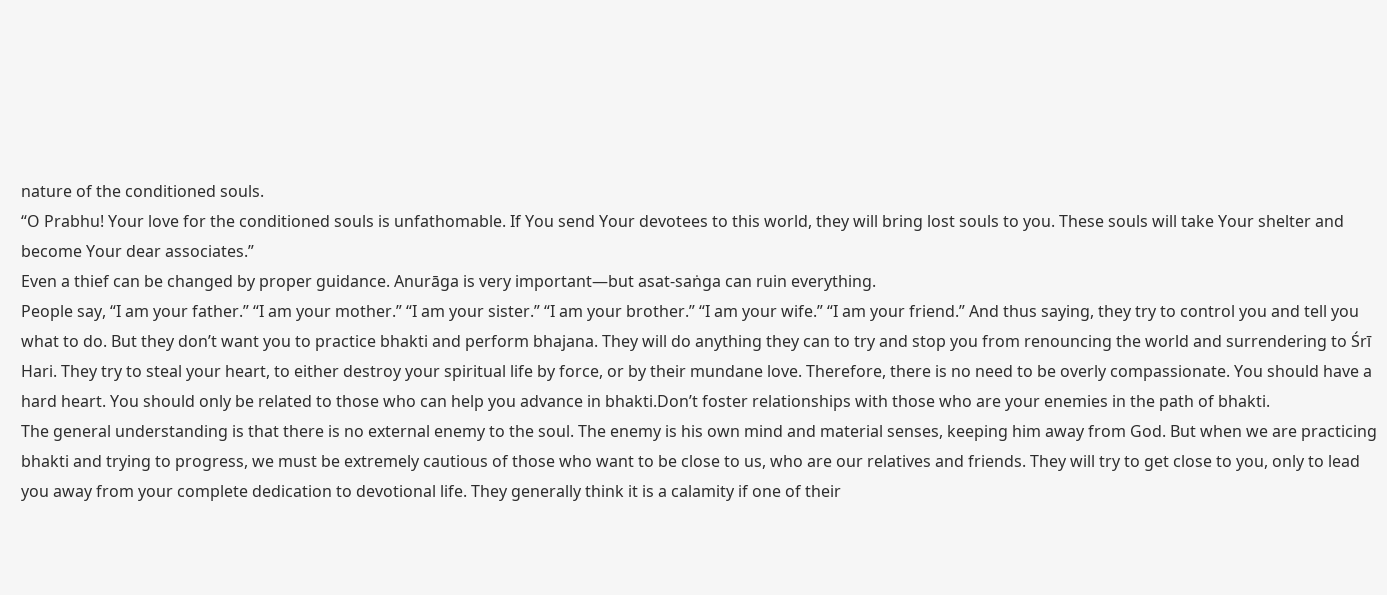nature of the conditioned souls.
“O Prabhu! Your love for the conditioned souls is unfathomable. If You send Your devotees to this world, they will bring lost souls to you. These souls will take Your shelter and become Your dear associates.”
Even a thief can be changed by proper guidance. Anurāga is very important—but asat-saṅga can ruin everything.
People say, “I am your father.” “I am your mother.” “I am your sister.” “I am your brother.” “I am your wife.” “I am your friend.” And thus saying, they try to control you and tell you what to do. But they don’t want you to practice bhakti and perform bhajana. They will do anything they can to try and stop you from renouncing the world and surrendering to Śrī Hari. They try to steal your heart, to either destroy your spiritual life by force, or by their mundane love. Therefore, there is no need to be overly compassionate. You should have a hard heart. You should only be related to those who can help you advance in bhakti.Don’t foster relationships with those who are your enemies in the path of bhakti.
The general understanding is that there is no external enemy to the soul. The enemy is his own mind and material senses, keeping him away from God. But when we are practicing bhakti and trying to progress, we must be extremely cautious of those who want to be close to us, who are our relatives and friends. They will try to get close to you, only to lead you away from your complete dedication to devotional life. They generally think it is a calamity if one of their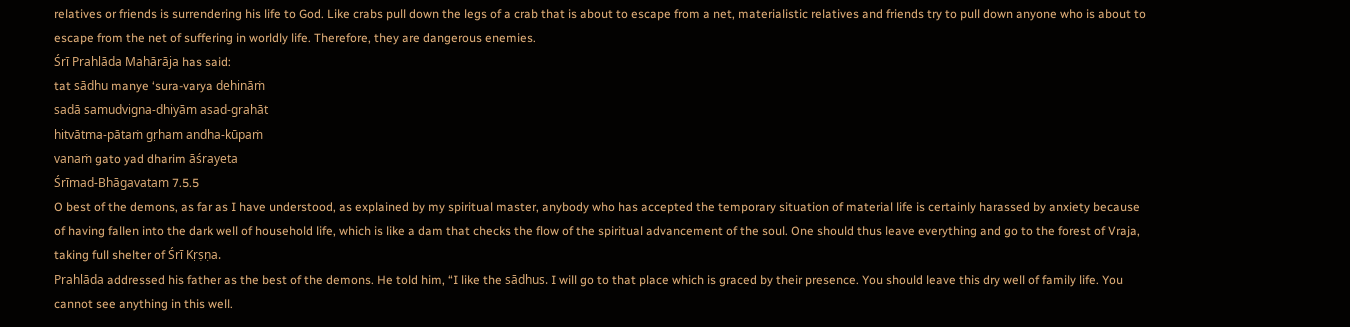relatives or friends is surrendering his life to God. Like crabs pull down the legs of a crab that is about to escape from a net, materialistic relatives and friends try to pull down anyone who is about to escape from the net of suffering in worldly life. Therefore, they are dangerous enemies.
Śrī Prahlāda Mahārāja has said:
tat sādhu manye ‘sura-varya dehināṁ
sadā samudvigna-dhiyām asad-grahāt
hitvātma-pātaṁ gṛham andha-kūpaṁ
vanaṁ gato yad dharim āśrayeta
Śrīmad-Bhāgavatam 7.5.5
O best of the demons, as far as I have understood, as explained by my spiritual master, anybody who has accepted the temporary situation of material life is certainly harassed by anxiety because of having fallen into the dark well of household life, which is like a dam that checks the flow of the spiritual advancement of the soul. One should thus leave everything and go to the forest of Vraja, taking full shelter of Śrī Kṛṣṇa.
Prahlāda addressed his father as the best of the demons. He told him, “I like the sādhus. I will go to that place which is graced by their presence. You should leave this dry well of family life. You cannot see anything in this well.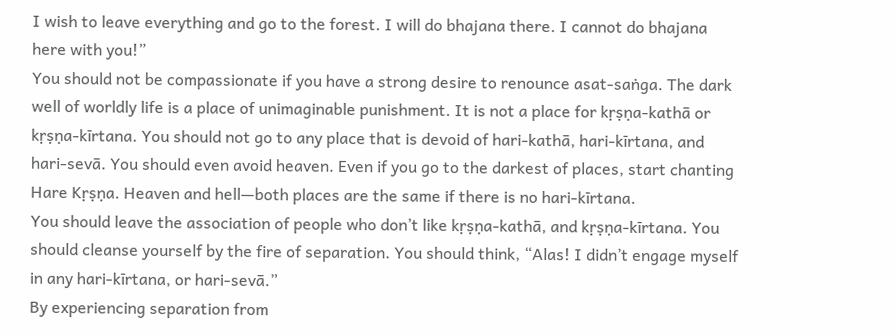I wish to leave everything and go to the forest. I will do bhajana there. I cannot do bhajana here with you!”
You should not be compassionate if you have a strong desire to renounce asat-saṅga. The dark well of worldly life is a place of unimaginable punishment. It is not a place for kṛṣṇa-kathā or kṛṣṇa-kīrtana. You should not go to any place that is devoid of hari-kathā, hari-kīrtana, and hari-sevā. You should even avoid heaven. Even if you go to the darkest of places, start chanting Hare Kṛṣṇa. Heaven and hell—both places are the same if there is no hari-kīrtana.
You should leave the association of people who don’t like kṛṣṇa-kathā, and kṛṣṇa-kīrtana. You should cleanse yourself by the fire of separation. You should think, “Alas! I didn’t engage myself in any hari-kīrtana, or hari-sevā.”
By experiencing separation from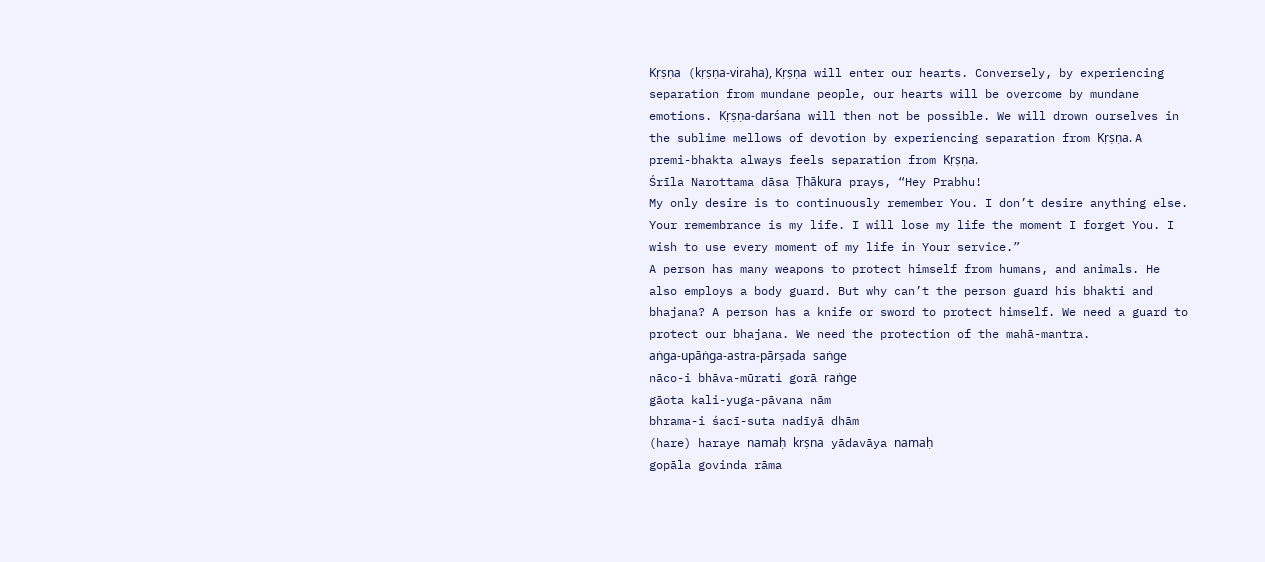Kṛṣṇa (kṛṣṇa-viraha), Kṛṣṇa will enter our hearts. Conversely, by experiencing separation from mundane people, our hearts will be overcome by mundane emotions. Kṛṣṇa-darśana will then not be possible. We will drown ourselves in the sublime mellows of devotion by experiencing separation from Kṛṣṇa. A premi-bhakta always feels separation from Kṛṣṇa.
Śrīla Narottama dāsa Ṭhākura prays, “Hey Prabhu!
My only desire is to continuously remember You. I don’t desire anything else. Your remembrance is my life. I will lose my life the moment I forget You. I wish to use every moment of my life in Your service.”
A person has many weapons to protect himself from humans, and animals. He also employs a body guard. But why can’t the person guard his bhakti and bhajana? A person has a knife or sword to protect himself. We need a guard to protect our bhajana. We need the protection of the mahā-mantra.
aṅga-upāṅga-astra-pārṣada saṅge
nāco-i bhāva-mūrati gorā raṅge
gāota kali-yuga-pāvana nām
bhrama-i śacī-suta nadīyā dhām
(hare) haraye namaḥ krṣna yādavāya namaḥ
gopāla govinda rāma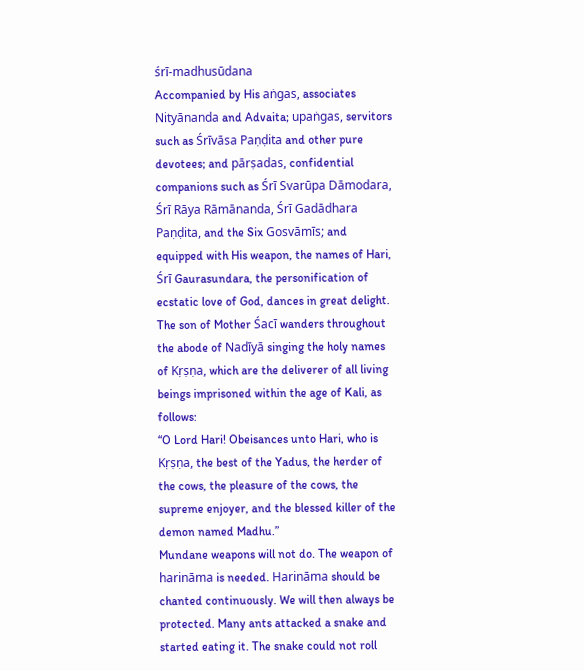śrī-madhusūdana
Accompanied by His aṅgas, associates Nityānanda and Advaita; upaṅgas, servitors such as Śrīvāsa Paṇḍita and other pure devotees; and pārṣadas, confidential companions such as Śrī Svarūpa Dāmodara, Śrī Rāya Rāmānanda, Śrī Gadādhara Paṇḍita, and the Six Gosvāmīs; and equipped with His weapon, the names of Hari, Śrī Gaurasundara, the personification of ecstatic love of God, dances in great delight.
The son of Mother Śacī wanders throughout the abode of Nadīyā singing the holy names of Kṛṣṇa, which are the deliverer of all living beings imprisoned within the age of Kali, as follows:
“O Lord Hari! Obeisances unto Hari, who is Kṛṣṇa, the best of the Yadus, the herder of the cows, the pleasure of the cows, the supreme enjoyer, and the blessed killer of the demon named Madhu.”
Mundane weapons will not do. The weapon of harināma is needed. Harināma should be chanted continuously. We will then always be protected. Many ants attacked a snake and started eating it. The snake could not roll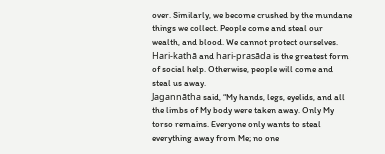over. Similarly, we become crushed by the mundane things we collect. People come and steal our wealth, and blood. We cannot protect ourselves. Hari-kathā and hari-prasāda is the greatest form of social help. Otherwise, people will come and steal us away.
Jagannātha said, “My hands, legs, eyelids, and all the limbs of My body were taken away. Only My torso remains. Everyone only wants to steal everything away from Me; no one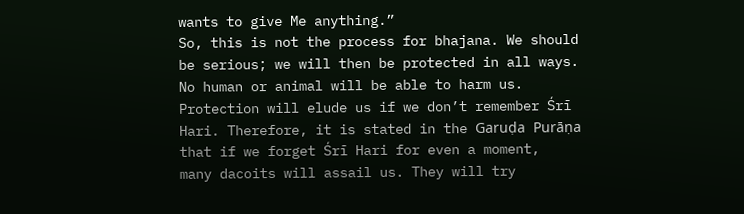wants to give Me anything.”
So, this is not the process for bhajana. We should be serious; we will then be protected in all ways. No human or animal will be able to harm us. Protection will elude us if we don’t remember Śrī Hari. Therefore, it is stated in the Garuḍa Purāṇa that if we forget Śrī Hari for even a moment,
many dacoits will assail us. They will try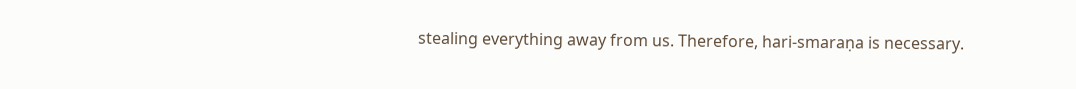stealing everything away from us. Therefore, hari-smaraṇa is necessary.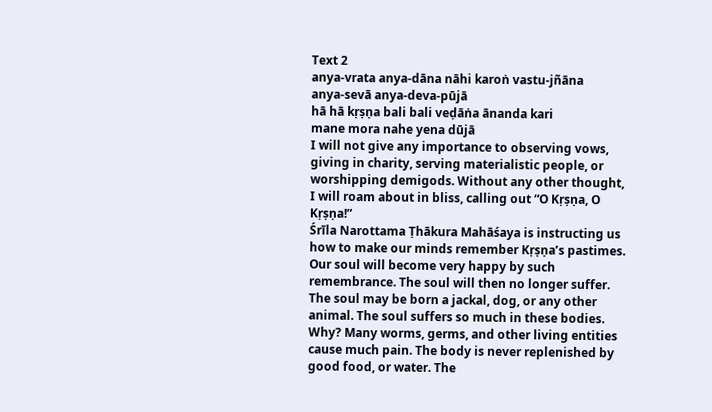Text 2
anya-vrata anya-dāna nāhi karoṅ vastu-jñāna
anya-sevā anya-deva-pūjā
hā hā kṛṣṇa bali bali veḍāṅa ānanda kari
mane mora nahe yena dūjā
I will not give any importance to observing vows, giving in charity, serving materialistic people, or worshipping demigods. Without any other thought, I will roam about in bliss, calling out “O Kṛṣṇa, O Kṛṣṇa!”
Śrīla Narottama Ṭhākura Mahāśaya is instructing us how to make our minds remember Kṛṣṇa’s pastimes. Our soul will become very happy by such remembrance. The soul will then no longer suffer. The soul may be born a jackal, dog, or any other animal. The soul suffers so much in these bodies. Why? Many worms, germs, and other living entities cause much pain. The body is never replenished by good food, or water. The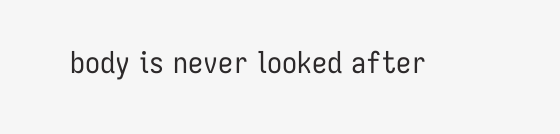body is never looked after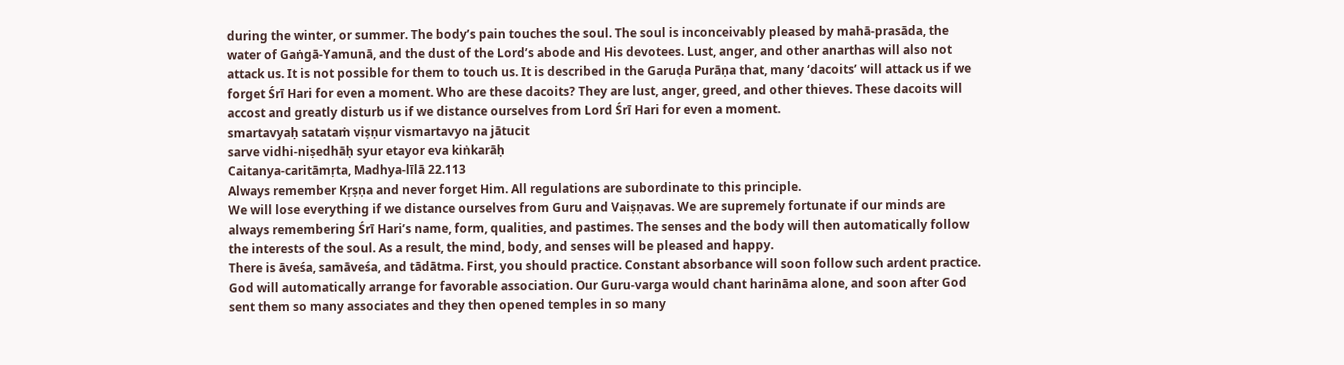during the winter, or summer. The body’s pain touches the soul. The soul is inconceivably pleased by mahā-prasāda, the water of Gaṅgā-Yamunā, and the dust of the Lord’s abode and His devotees. Lust, anger, and other anarthas will also not attack us. It is not possible for them to touch us. It is described in the Garuḍa Purāṇa that, many ‘dacoits’ will attack us if we forget Śrī Hari for even a moment. Who are these dacoits? They are lust, anger, greed, and other thieves. These dacoits will accost and greatly disturb us if we distance ourselves from Lord Śrī Hari for even a moment.
smartavyaḥ satataṁ viṣṇur vismartavyo na jātucit
sarve vidhi-niṣedhāḥ syur etayor eva kiṅkarāḥ
Caitanya-caritāmṛta, Madhya-līlā 22.113
Always remember Kṛṣṇa and never forget Him. All regulations are subordinate to this principle.
We will lose everything if we distance ourselves from Guru and Vaiṣṇavas. We are supremely fortunate if our minds are always remembering Śrī Hari’s name, form, qualities, and pastimes. The senses and the body will then automatically follow the interests of the soul. As a result, the mind, body, and senses will be pleased and happy.
There is āveśa, samāveśa, and tādātma. First, you should practice. Constant absorbance will soon follow such ardent practice. God will automatically arrange for favorable association. Our Guru-varga would chant harināma alone, and soon after God sent them so many associates and they then opened temples in so many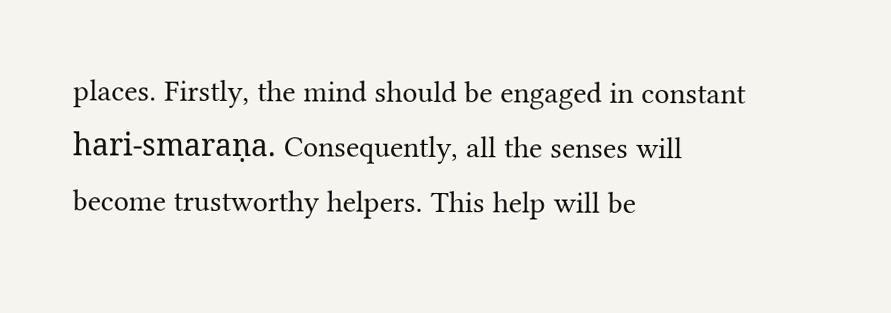places. Firstly, the mind should be engaged in constant hari-smaraṇa. Consequently, all the senses will become trustworthy helpers. This help will be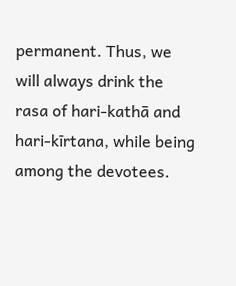permanent. Thus, we will always drink the rasa of hari-kathā and hari-kīrtana, while being among the devotees.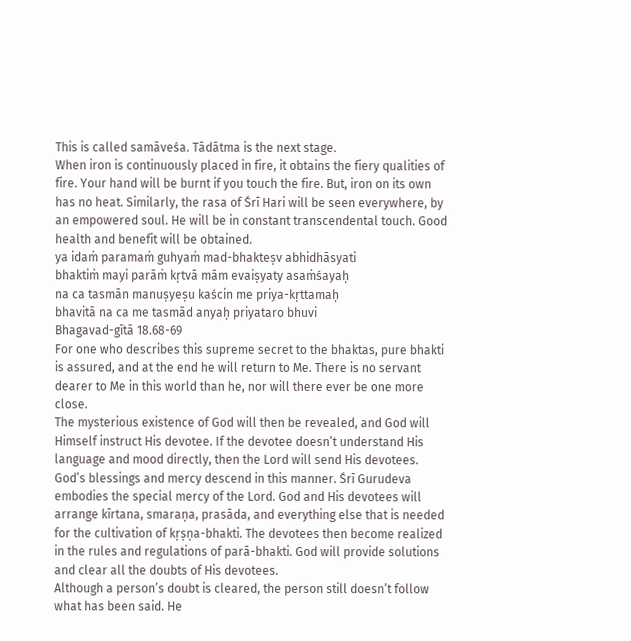This is called samāveśa. Tādātma is the next stage.
When iron is continuously placed in fire, it obtains the fiery qualities of fire. Your hand will be burnt if you touch the fire. But, iron on its own has no heat. Similarly, the rasa of Śrī Hari will be seen everywhere, by an empowered soul. He will be in constant transcendental touch. Good health and benefit will be obtained.
ya idaṁ paramaṁ guhyaṁ mad-bhakteṣv abhidhāsyati
bhaktiṁ mayi parāṁ kṛtvā mām evaiṣyaty asaṁśayaḥ
na ca tasmān manuṣyeṣu kaścin me priya-kṛttamaḥ
bhavitā na ca me tasmād anyaḥ priyataro bhuvi
Bhagavad-gītā 18.68-69
For one who describes this supreme secret to the bhaktas, pure bhakti is assured, and at the end he will return to Me. There is no servant dearer to Me in this world than he, nor will there ever be one more close.
The mysterious existence of God will then be revealed, and God will Himself instruct His devotee. If the devotee doesn’t understand His language and mood directly, then the Lord will send His devotees. God’s blessings and mercy descend in this manner. Śrī Gurudeva embodies the special mercy of the Lord. God and His devotees will arrange kīrtana, smaraṇa, prasāda, and everything else that is needed for the cultivation of kṛṣṇa-bhakti. The devotees then become realized in the rules and regulations of parā-bhakti. God will provide solutions and clear all the doubts of His devotees.
Although a person’s doubt is cleared, the person still doesn’t follow what has been said. He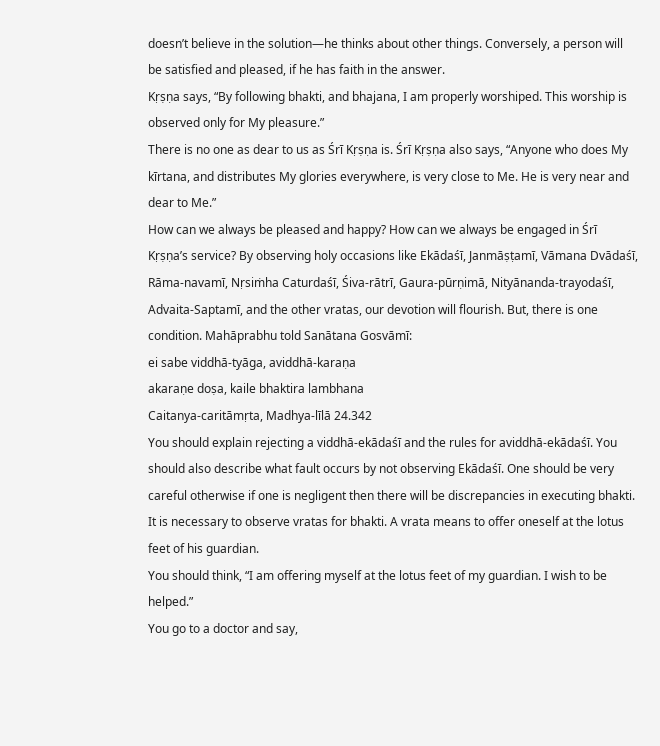doesn’t believe in the solution—he thinks about other things. Conversely, a person will be satisfied and pleased, if he has faith in the answer.
Kṛṣṇa says, “By following bhakti, and bhajana, I am properly worshiped. This worship is observed only for My pleasure.”
There is no one as dear to us as Śrī Kṛṣṇa is. Śrī Kṛṣṇa also says, “Anyone who does My kīrtana, and distributes My glories everywhere, is very close to Me. He is very near and dear to Me.”
How can we always be pleased and happy? How can we always be engaged in Śrī Kṛṣṇa’s service? By observing holy occasions like Ekādaśī, Janmāṣṭamī, Vāmana Dvādaśī, Rāma-navamī, Nṛsiṁha Caturdaśī, Śiva-rātrī, Gaura-pūrṇimā, Nityānanda-trayodaśī, Advaita-Saptamī, and the other vratas, our devotion will flourish. But, there is one condition. Mahāprabhu told Sanātana Gosvāmī:
ei sabe viddhā-tyāga, aviddhā-karaṇa
akaraṇe doṣa, kaile bhaktira lambhana
Caitanya-caritāmṛta, Madhya-līlā 24.342
You should explain rejecting a viddhā-ekādaśī and the rules for aviddhā-ekādaśī. You should also describe what fault occurs by not observing Ekādaśī. One should be very careful otherwise if one is negligent then there will be discrepancies in executing bhakti.
It is necessary to observe vratas for bhakti. A vrata means to offer oneself at the lotus feet of his guardian.
You should think, “I am offering myself at the lotus feet of my guardian. I wish to be helped.”
You go to a doctor and say,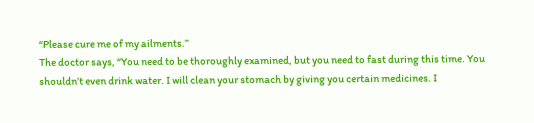“Please cure me of my ailments.”
The doctor says, “You need to be thoroughly examined, but you need to fast during this time. You shouldn’t even drink water. I will clean your stomach by giving you certain medicines. I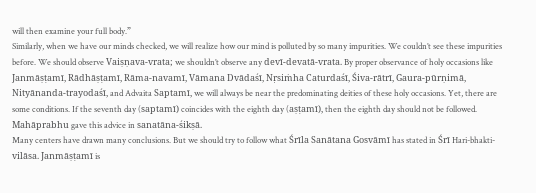will then examine your full body.”
Similarly, when we have our minds checked, we will realize how our mind is polluted by so many impurities. We couldn’t see these impurities before. We should observe Vaiṣṇava-vrata; we shouldn’t observe any devī-devatā-vrata. By proper observance of holy occasions like Janmāṣṭamī, Rādhāṣṭamī, Rāma-navamī, Vāmana Dvādaśī, Nṛsiṁha Caturdaśī, Śiva-rātrī, Gaura-pūrṇimā, Nityānanda-trayodaśī, and Advaita Saptamī, we will always be near the predominating deities of these holy occasions. Yet, there are some conditions. If the seventh day (saptamī) coincides with the eighth day (aṣṭamī), then the eighth day should not be followed. Mahāprabhu gave this advice in sanatāna-śikṣā.
Many centers have drawn many conclusions. But we should try to follow what Śrīla Sanātana Gosvāmī has stated in Śrī Hari-bhakti-vilāsa. Janmāṣṭamī is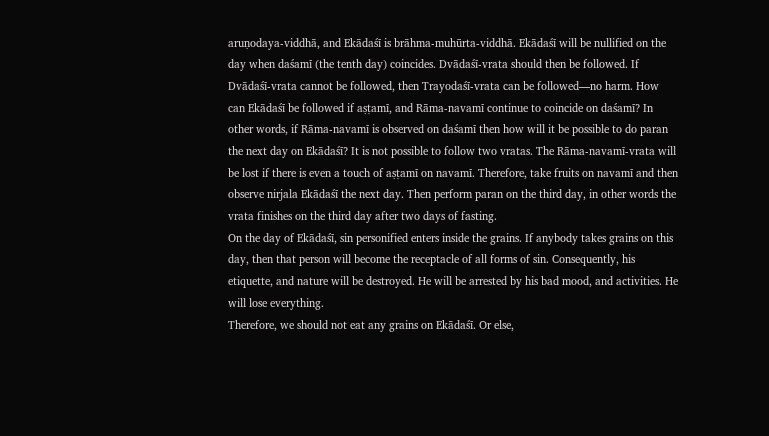aruṇodaya-viddhā, and Ekādaśī is brāhma-muhūrta-viddhā. Ekādaśī will be nullified on the day when daśamī (the tenth day) coincides. Dvādaśī-vrata should then be followed. If Dvādaśī-vrata cannot be followed, then Trayodaśī-vrata can be followed—no harm. How can Ekādaśī be followed if aṣṭamī, and Rāma-navamī continue to coincide on daśamī? In other words, if Rāma-navamī is observed on daśamī then how will it be possible to do paran the next day on Ekādaśī? It is not possible to follow two vratas. The Rāma-navamī-vrata will be lost if there is even a touch of aṣṭamī on navamī. Therefore, take fruits on navamī and then observe nirjala Ekādaśī the next day. Then perform paran on the third day, in other words the vrata finishes on the third day after two days of fasting.
On the day of Ekādaśī, sin personified enters inside the grains. If anybody takes grains on this day, then that person will become the receptacle of all forms of sin. Consequently, his etiquette, and nature will be destroyed. He will be arrested by his bad mood, and activities. He will lose everything.
Therefore, we should not eat any grains on Ekādaśī. Or else,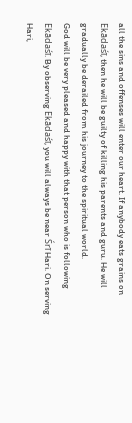all the sins and offenses will enter our heart. If anybody eats grains on Ekādaśī, then he will be guilty of killing his parents and guru. He will gradually be derailed from his journey to the spiritual world.
God will be very pleased and happy with that person who is following Ekādaśī. By observing Ekādaśī, you will always be near Śrī Hari. On serving Hari,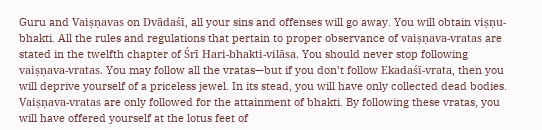Guru and Vaiṣṇavas on Dvādaśī, all your sins and offenses will go away. You will obtain viṣṇu-bhakti. All the rules and regulations that pertain to proper observance of vaiṣṇava-vratas are stated in the twelfth chapter of Śrī Hari-bhakti-vilāsa. You should never stop following vaiṣṇava-vratas. You may follow all the vratas—but if you don’t follow Ekadaśī-vrata, then you will deprive yourself of a priceless jewel. In its stead, you will have only collected dead bodies.
Vaiṣṇava-vratas are only followed for the attainment of bhakti. By following these vratas, you will have offered yourself at the lotus feet of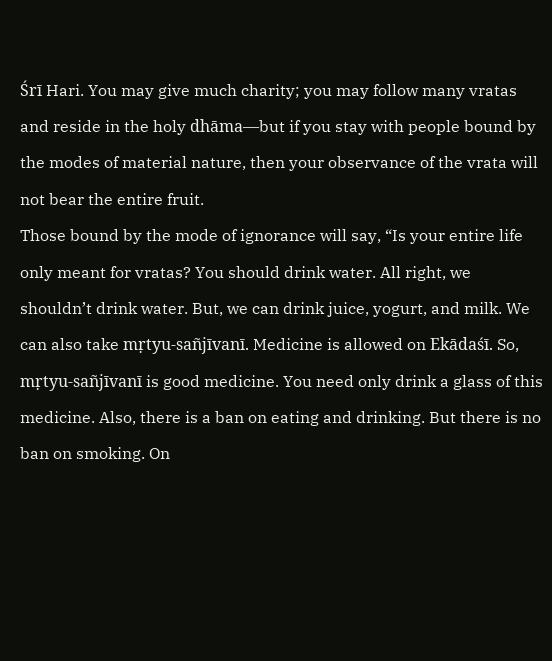Śrī Hari. You may give much charity; you may follow many vratas and reside in the holy dhāma—but if you stay with people bound by the modes of material nature, then your observance of the vrata will not bear the entire fruit.
Those bound by the mode of ignorance will say, “Is your entire life only meant for vratas? You should drink water. All right, we shouldn’t drink water. But, we can drink juice, yogurt, and milk. We can also take mṛtyu-sañjīvanī. Medicine is allowed on Ekādaśī. So, mṛtyu-sañjīvanī is good medicine. You need only drink a glass of this medicine. Also, there is a ban on eating and drinking. But there is no ban on smoking. On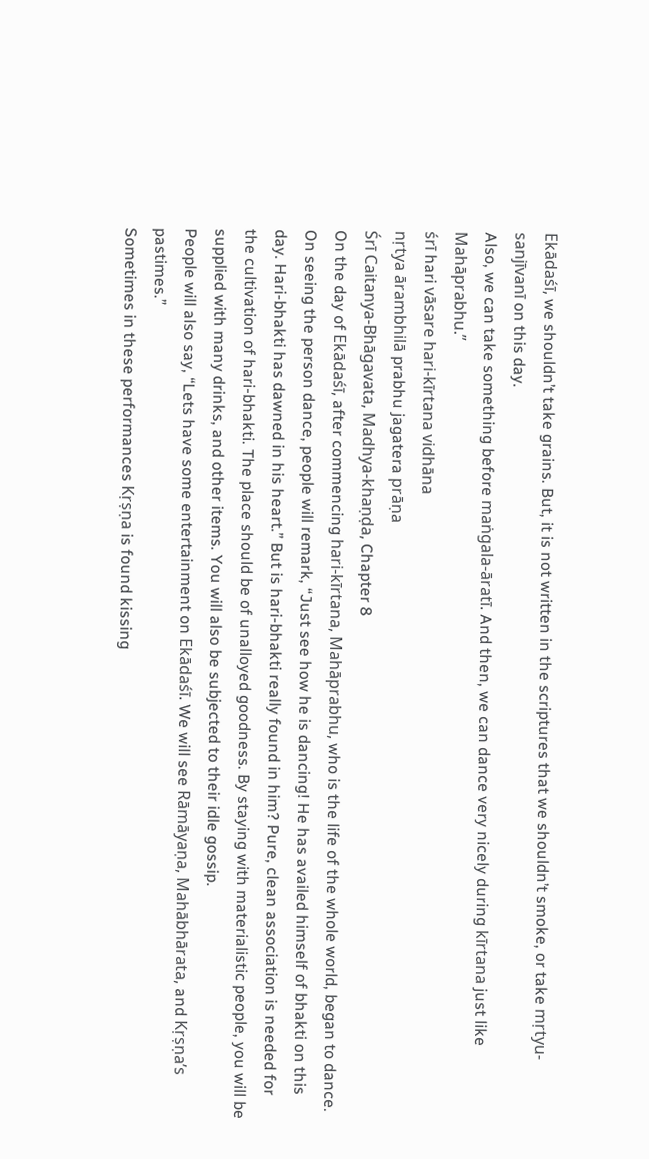Ekādaśī, we shouldn’t take grains. But, it is not written in the scriptures that we shouldn’t smoke, or take mṛtyu-sanjīvanī on this day.
Also, we can take something before maṅgala-āratī. And then, we can dance very nicely during kīrtana just like Mahāprabhu.”
śrī hari vāsare hari-kīrtana vidhāna
nṛtya ārambhilā prabhu jagatera prāṇa
Śrī Caitanya-Bhāgavata, Madhya-khaṇḍa, Chapter 8
On the day of Ekādaśī, after commencing hari-kīrtana, Mahāprabhu, who is the life of the whole world, began to dance.
On seeing the person dance, people will remark, “Just see how he is dancing! He has availed himself of bhakti on this day. Hari-bhakti has dawned in his heart.” But is hari-bhakti really found in him? Pure, clean association is needed for the cultivation of hari-bhakti. The place should be of unalloyed goodness. By staying with materialistic people, you will be supplied with many drinks, and other items. You will also be subjected to their idle gossip.
People will also say, “Lets have some entertainment on Ekādaśī. We will see Rāmāyaṇa, Mahābhārata, and Kṛṣṇa’s pastimes.”
Sometimes in these performances Kṛṣṇa is found kissing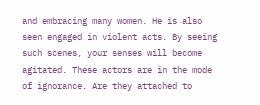and embracing many women. He is also seen engaged in violent acts. By seeing such scenes, your senses will become agitated. These actors are in the mode of ignorance. Are they attached to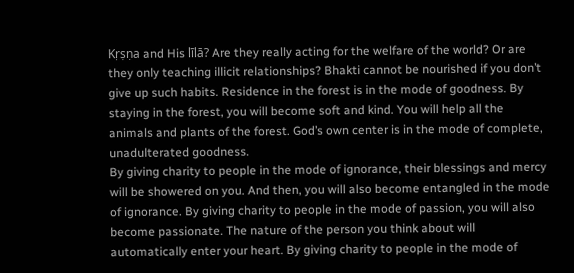Kṛṣṇa and His līlā? Are they really acting for the welfare of the world? Or are they only teaching illicit relationships? Bhakti cannot be nourished if you don’t give up such habits. Residence in the forest is in the mode of goodness. By staying in the forest, you will become soft and kind. You will help all the animals and plants of the forest. God’s own center is in the mode of complete, unadulterated goodness.
By giving charity to people in the mode of ignorance, their blessings and mercy will be showered on you. And then, you will also become entangled in the mode of ignorance. By giving charity to people in the mode of passion, you will also become passionate. The nature of the person you think about will automatically enter your heart. By giving charity to people in the mode of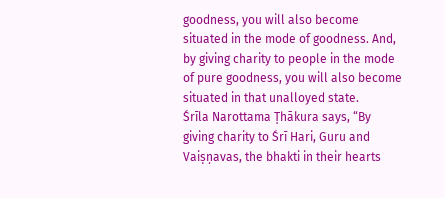goodness, you will also become situated in the mode of goodness. And, by giving charity to people in the mode of pure goodness, you will also become situated in that unalloyed state.
Śrīla Narottama Ṭhākura says, “By giving charity to Śrī Hari, Guru and Vaiṣṇavas, the bhakti in their hearts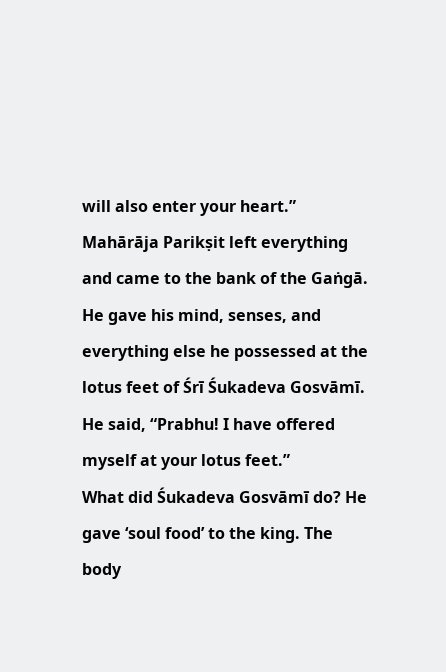will also enter your heart.”
Mahārāja Parikṣit left everything and came to the bank of the Gaṅgā. He gave his mind, senses, and everything else he possessed at the lotus feet of Śrī Śukadeva Gosvāmī.
He said, “Prabhu! I have offered myself at your lotus feet.”
What did Śukadeva Gosvāmī do? He gave ‘soul food’ to the king. The body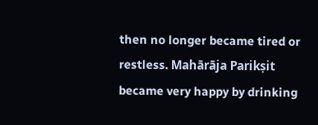then no longer became tired or restless. Mahārāja Parikṣit became very happy by drinking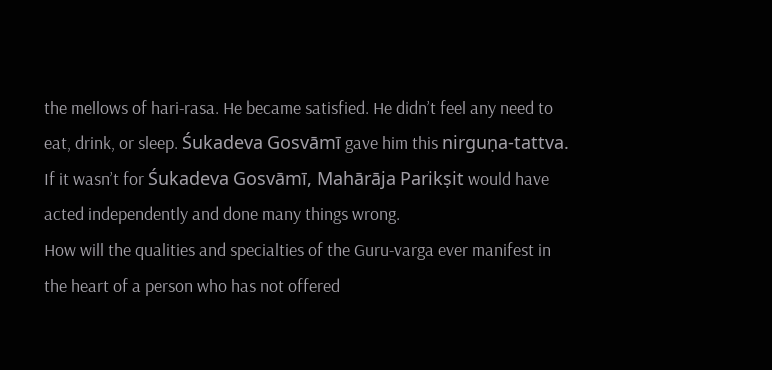the mellows of hari-rasa. He became satisfied. He didn’t feel any need to eat, drink, or sleep. Śukadeva Gosvāmī gave him this nirguṇa-tattva. If it wasn’t for Śukadeva Gosvāmī, Mahārāja Parikṣit would have acted independently and done many things wrong.
How will the qualities and specialties of the Guru-varga ever manifest in the heart of a person who has not offered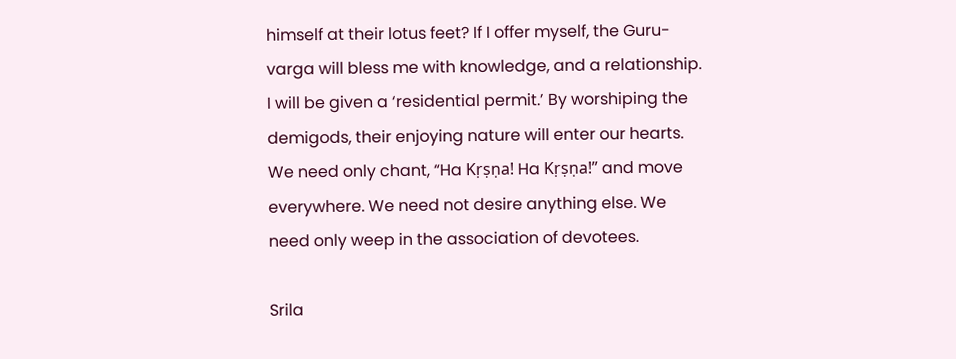himself at their lotus feet? If I offer myself, the Guru-varga will bless me with knowledge, and a relationship. I will be given a ‘residential permit.’ By worshiping the demigods, their enjoying nature will enter our hearts.
We need only chant, “Ha Kṛṣṇa! Ha Kṛṣṇa!” and move everywhere. We need not desire anything else. We need only weep in the association of devotees.

Srila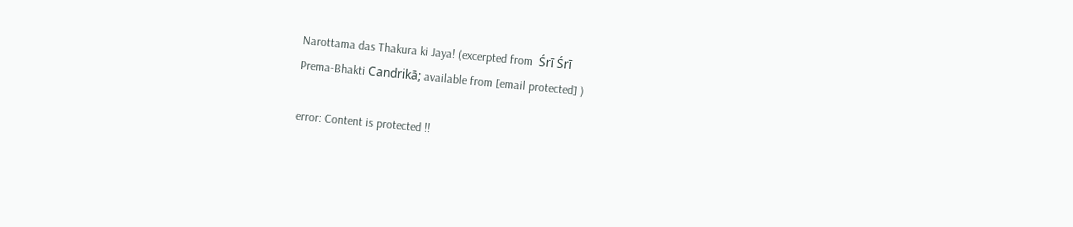Narottama das Thakura ki Jaya! (excerpted from  Śrī Śrī
Prema-Bhakti Candrikā; available from [email protected] )

error: Content is protected !!